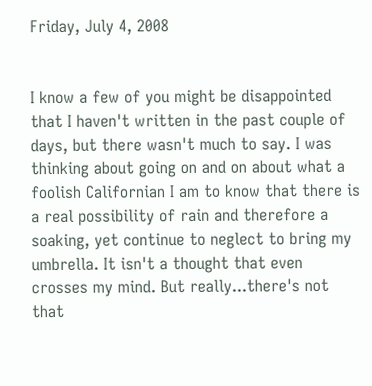Friday, July 4, 2008


I know a few of you might be disappointed that I haven't written in the past couple of days, but there wasn't much to say. I was thinking about going on and on about what a foolish Californian I am to know that there is a real possibility of rain and therefore a soaking, yet continue to neglect to bring my umbrella. It isn't a thought that even crosses my mind. But really...there's not that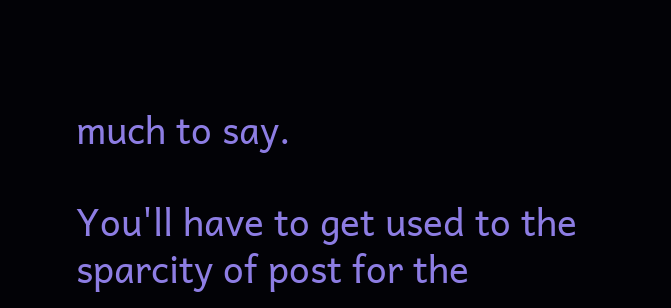much to say.

You'll have to get used to the sparcity of post for the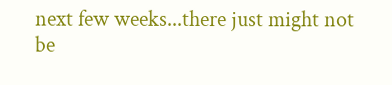next few weeks...there just might not be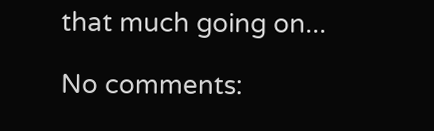that much going on...

No comments: